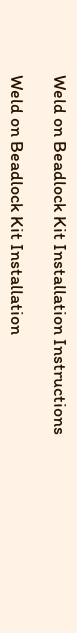Weld on Beadlock Kit Installation Instructions

Weld on Beadlock Kit Installation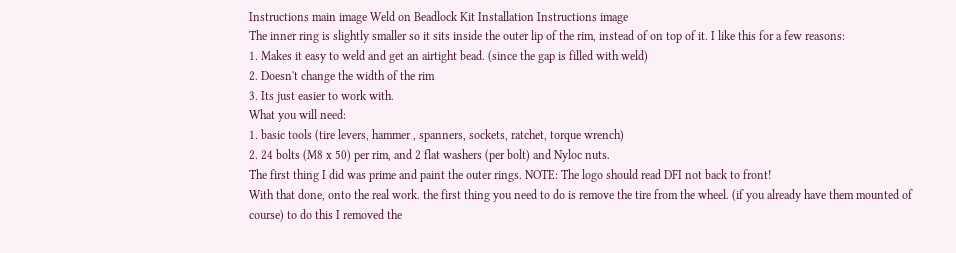Instructions main image Weld on Beadlock Kit Installation Instructions image
The inner ring is slightly smaller so it sits inside the outer lip of the rim, instead of on top of it. I like this for a few reasons:
1. Makes it easy to weld and get an airtight bead. (since the gap is filled with weld)
2. Doesn't change the width of the rim
3. Its just easier to work with.
What you will need:
1. basic tools (tire levers, hammer , spanners, sockets, ratchet, torque wrench)
2. 24 bolts (M8 x 50) per rim, and 2 flat washers (per bolt) and Nyloc nuts.
The first thing I did was prime and paint the outer rings. NOTE: The logo should read DFI not back to front!
With that done, onto the real work. the first thing you need to do is remove the tire from the wheel. (if you already have them mounted of course) to do this I removed the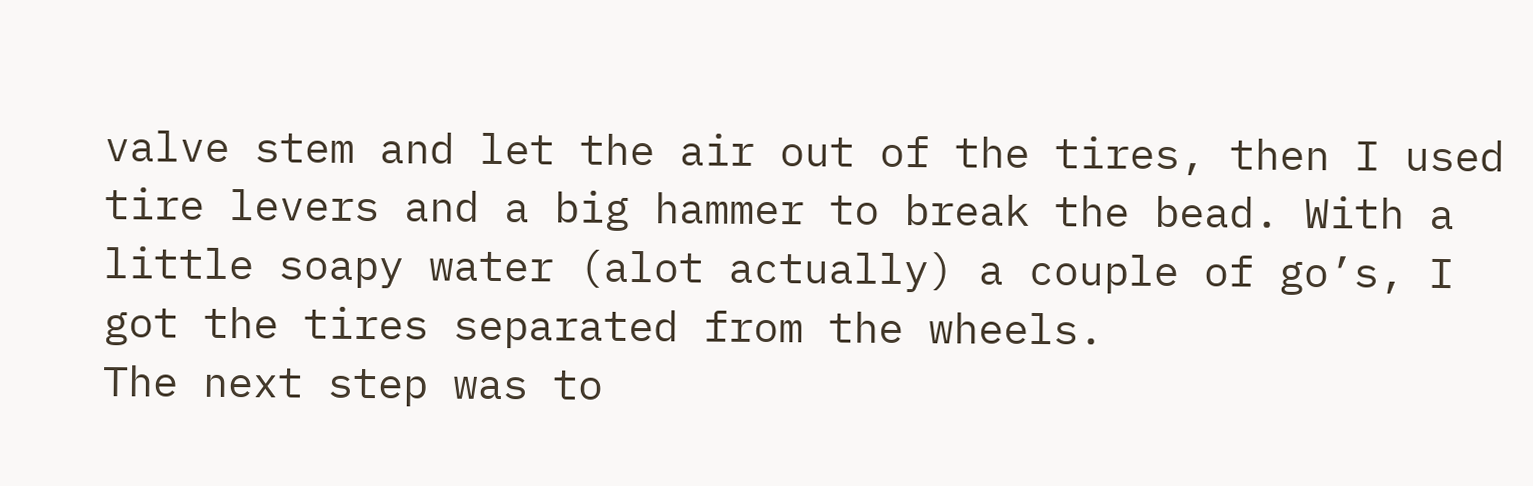valve stem and let the air out of the tires, then I used tire levers and a big hammer to break the bead. With a little soapy water (alot actually) a couple of go’s, I got the tires separated from the wheels.
The next step was to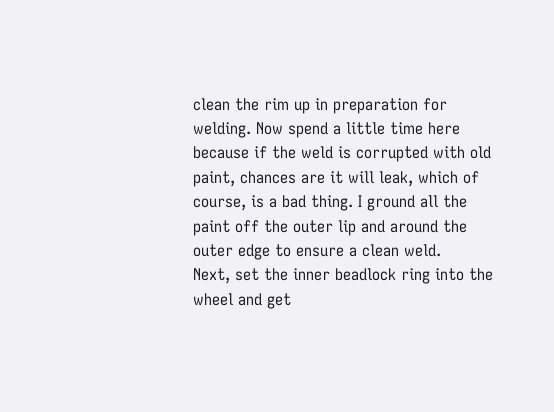clean the rim up in preparation for welding. Now spend a little time here because if the weld is corrupted with old paint, chances are it will leak, which of course, is a bad thing. I ground all the paint off the outer lip and around the outer edge to ensure a clean weld.
Next, set the inner beadlock ring into the wheel and get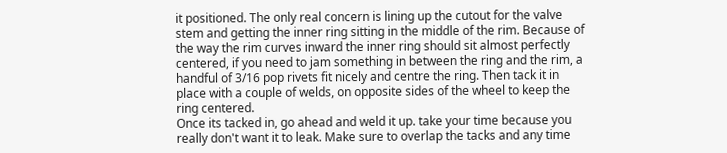it positioned. The only real concern is lining up the cutout for the valve stem and getting the inner ring sitting in the middle of the rim. Because of the way the rim curves inward the inner ring should sit almost perfectly centered, if you need to jam something in between the ring and the rim, a handful of 3/16 pop rivets fit nicely and centre the ring. Then tack it in place with a couple of welds, on opposite sides of the wheel to keep the ring centered.
Once its tacked in, go ahead and weld it up. take your time because you really don't want it to leak. Make sure to overlap the tacks and any time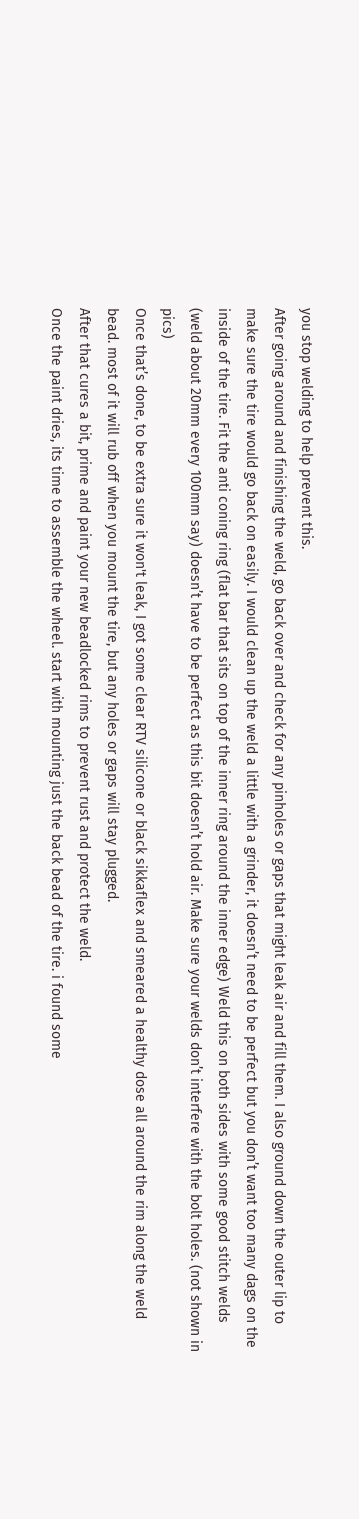you stop welding to help prevent this.
After going around and finishing the weld, go back over and check for any pinholes or gaps that might leak air and fill them. I also ground down the outer lip to make sure the tire would go back on easily. I would clean up the weld a little with a grinder, it doesn’t need to be perfect but you don’t want too many dags on the inside of the tire. Fit the anti coning ring (flat bar that sits on top of the inner ring around the inner edge) Weld this on both sides with some good stitch welds (weld about 20mm every 100mm say) doesn’t have to be perfect as this bit doesn’t hold air. Make sure your welds don’t interfere with the bolt holes. (not shown in pics)
Once that’s done, to be extra sure it won't leak, I got some clear RTV silicone or black sikkaflex and smeared a healthy dose all around the rim along the weld bead. most of it will rub off when you mount the tire, but any holes or gaps will stay plugged.
After that cures a bit, prime and paint your new beadlocked rims to prevent rust and protect the weld.
Once the paint dries, its time to assemble the wheel. start with mounting just the back bead of the tire. i found some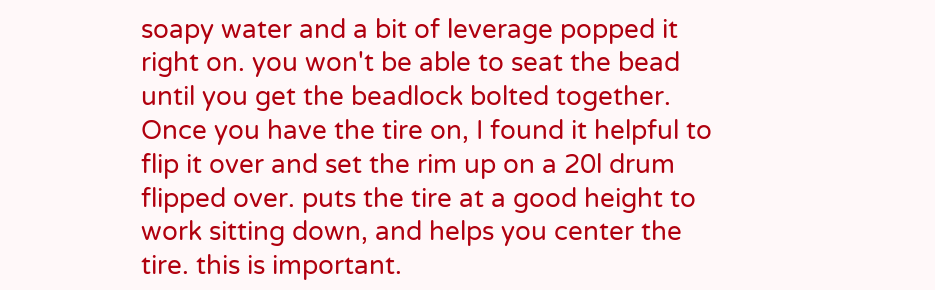soapy water and a bit of leverage popped it right on. you won't be able to seat the bead until you get the beadlock bolted together.
Once you have the tire on, I found it helpful to flip it over and set the rim up on a 20l drum flipped over. puts the tire at a good height to work sitting down, and helps you center the tire. this is important.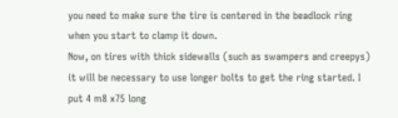you need to make sure the tire is centered in the beadlock ring when you start to clamp it down.
Now, on tires with thick sidewalls (such as swampers and creepys) it will be necessary to use longer bolts to get the ring started. I put 4 m8 x75 long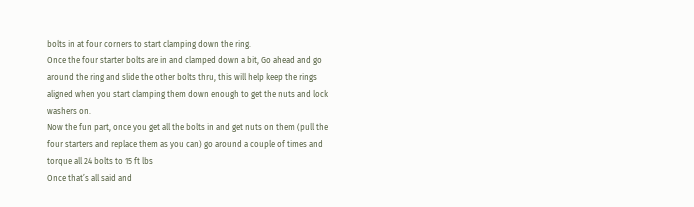bolts in at four corners to start clamping down the ring.
Once the four starter bolts are in and clamped down a bit, Go ahead and go around the ring and slide the other bolts thru, this will help keep the rings aligned when you start clamping them down enough to get the nuts and lock washers on.
Now the fun part, once you get all the bolts in and get nuts on them (pull the four starters and replace them as you can) go around a couple of times and torque all 24 bolts to 15 ft lbs
Once that’s all said and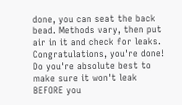done, you can seat the back bead. Methods vary, then put air in it and check for leaks.
Congratulations, you're done!
Do you're absolute best to make sure it won't leak BEFORE you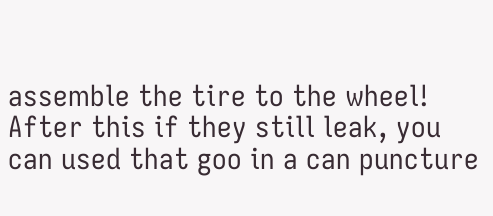assemble the tire to the wheel! After this if they still leak, you can used that goo in a can puncture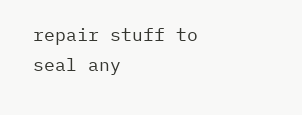repair stuff to seal any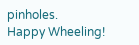pinholes.
Happy Wheeling!